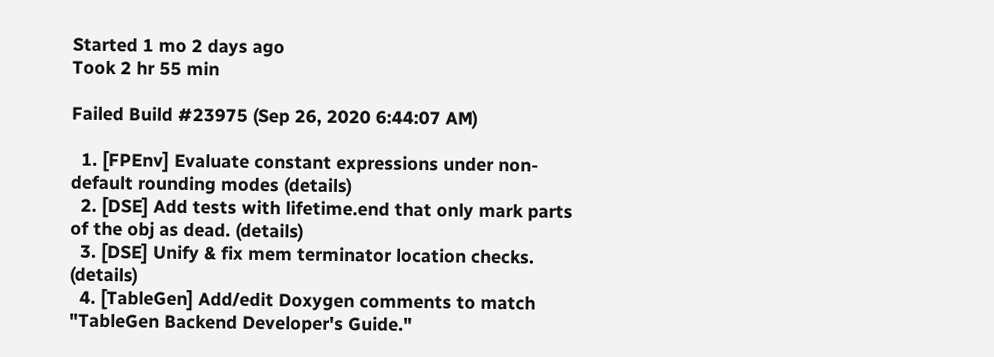Started 1 mo 2 days ago
Took 2 hr 55 min

Failed Build #23975 (Sep 26, 2020 6:44:07 AM)

  1. [FPEnv] Evaluate constant expressions under non-default rounding modes (details)
  2. [DSE] Add tests with lifetime.end that only mark parts of the obj as dead. (details)
  3. [DSE] Unify & fix mem terminator location checks. (details)
  4. [TableGen] Add/edit Doxygen comments to match "TableGen Backend Developer's Guide."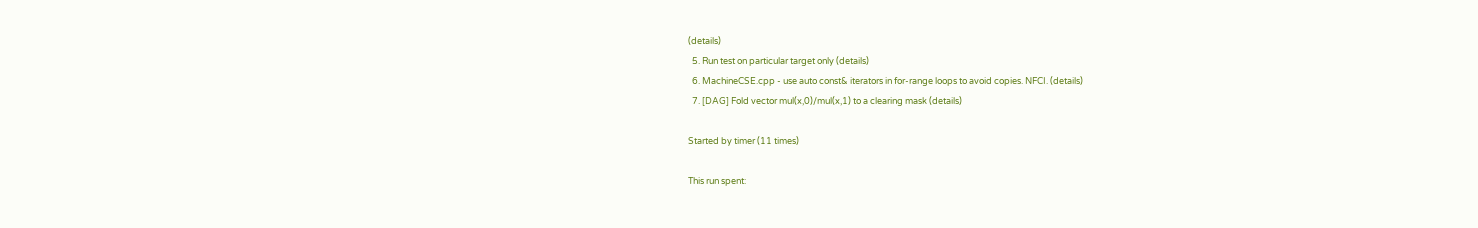(details)
  5. Run test on particular target only (details)
  6. MachineCSE.cpp - use auto const& iterators in for-range loops to avoid copies. NFCI. (details)
  7. [DAG] Fold vector mul(x,0)/mul(x,1) to a clearing mask (details)

Started by timer (11 times)

This run spent: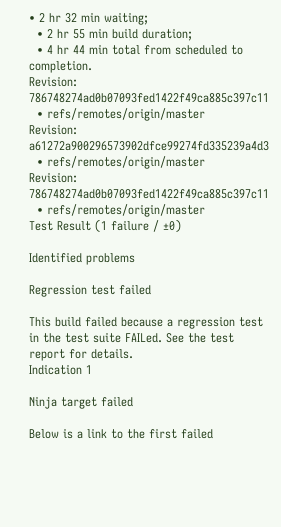• 2 hr 32 min waiting;
  • 2 hr 55 min build duration;
  • 4 hr 44 min total from scheduled to completion.
Revision: 786748274ad0b07093fed1422f49ca885c397c11
  • refs/remotes/origin/master
Revision: a61272a900296573902dfce99274fd335239a4d3
  • refs/remotes/origin/master
Revision: 786748274ad0b07093fed1422f49ca885c397c11
  • refs/remotes/origin/master
Test Result (1 failure / ±0)

Identified problems

Regression test failed

This build failed because a regression test in the test suite FAILed. See the test report for details.
Indication 1

Ninja target failed

Below is a link to the first failed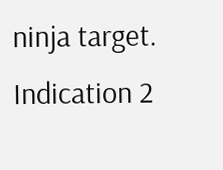ninja target.
Indication 2